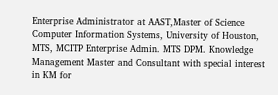Enterprise Administrator at AAST,Master of Science Computer Information Systems, University of Houston, MTS, MCITP Enterprise Admin. MTS DPM. Knowledge Management Master and Consultant with special interest in KM for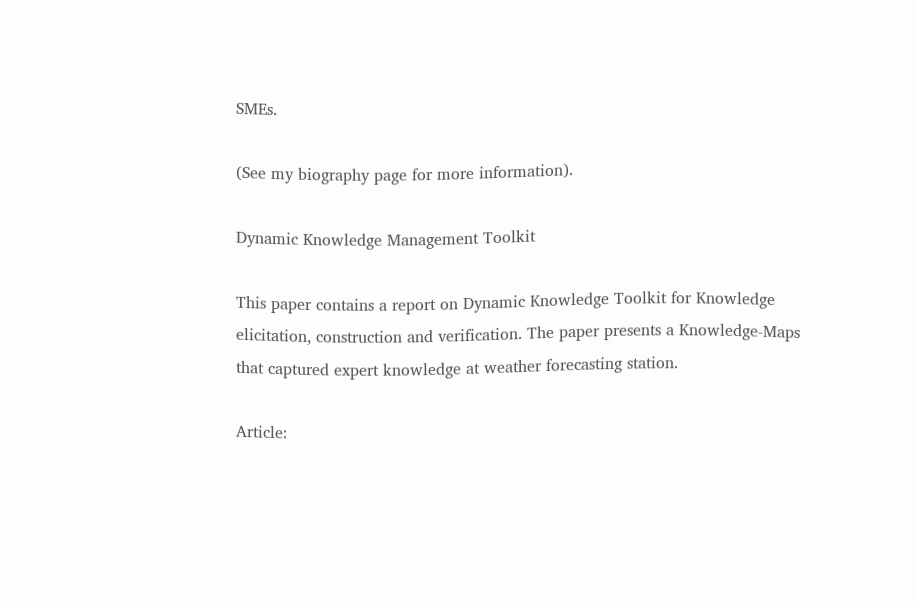SMEs.

(See my biography page for more information).

Dynamic Knowledge Management Toolkit

This paper contains a report on Dynamic Knowledge Toolkit for Knowledge elicitation, construction and verification. The paper presents a Knowledge-Maps that captured expert knowledge at weather forecasting station.

Article: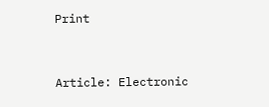Print


Article: Electronic